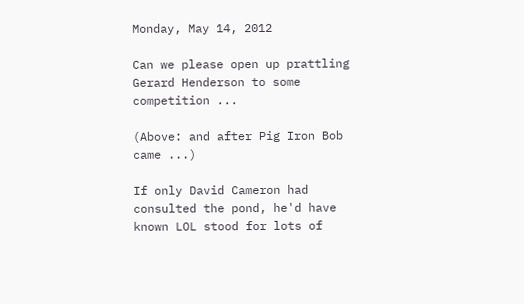Monday, May 14, 2012

Can we please open up prattling Gerard Henderson to some competition ...

(Above: and after Pig Iron Bob came ...)

If only David Cameron had consulted the pond, he'd have known LOL stood for lots of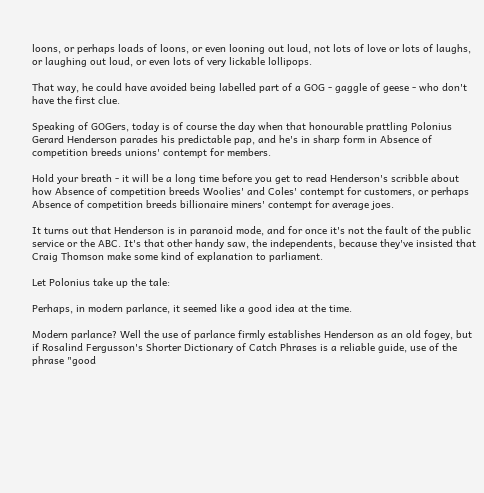loons, or perhaps loads of loons, or even looning out loud, not lots of love or lots of laughs, or laughing out loud, or even lots of very lickable lollipops.

That way, he could have avoided being labelled part of a GOG - gaggle of geese - who don't have the first clue.

Speaking of GOGers, today is of course the day when that honourable prattling Polonius Gerard Henderson parades his predictable pap, and he's in sharp form in Absence of competition breeds unions' contempt for members.

Hold your breath - it will be a long time before you get to read Henderson's scribble about how Absence of competition breeds Woolies' and Coles' contempt for customers, or perhaps Absence of competition breeds billionaire miners' contempt for average joes.

It turns out that Henderson is in paranoid mode, and for once it's not the fault of the public service or the ABC. It's that other handy saw, the independents, because they've insisted that Craig Thomson make some kind of explanation to parliament.

Let Polonius take up the tale:

Perhaps, in modern parlance, it seemed like a good idea at the time.

Modern parlance? Well the use of parlance firmly establishes Henderson as an old fogey, but if Rosalind Fergusson's Shorter Dictionary of Catch Phrases is a reliable guide, use of the phrase "good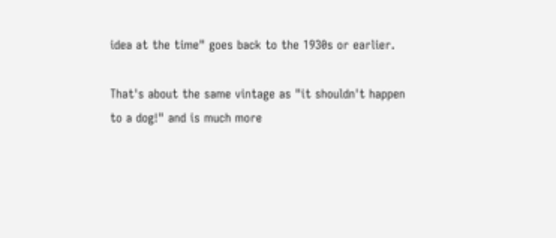idea at the time" goes back to the 1930s or earlier.

That's about the same vintage as "it shouldn't happen to a dog!" and is much more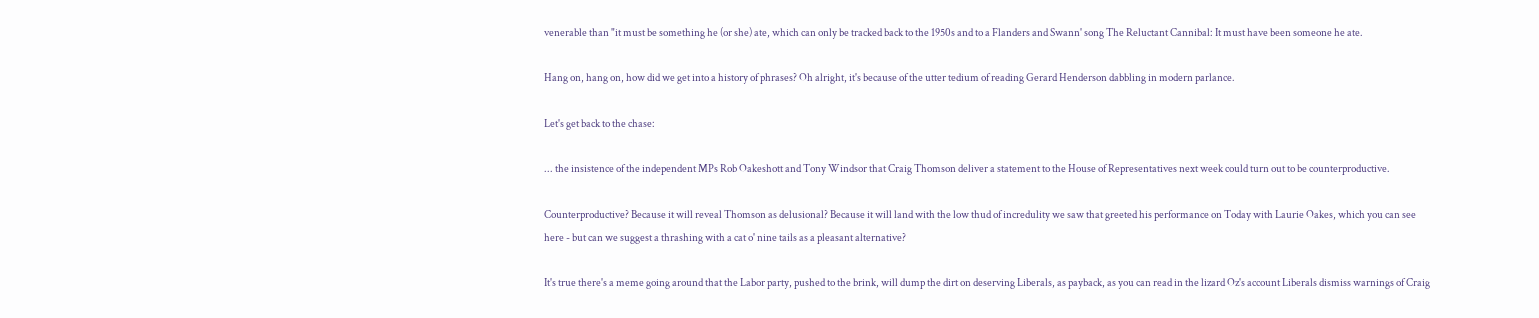venerable than "it must be something he (or she) ate, which can only be tracked back to the 1950s and to a Flanders and Swann' song The Reluctant Cannibal: It must have been someone he ate.

Hang on, hang on, how did we get into a history of phrases? Oh alright, it's because of the utter tedium of reading Gerard Henderson dabbling in modern parlance.

Let's get back to the chase:

... the insistence of the independent MPs Rob Oakeshott and Tony Windsor that Craig Thomson deliver a statement to the House of Representatives next week could turn out to be counterproductive.

Counterproductive? Because it will reveal Thomson as delusional? Because it will land with the low thud of incredulity we saw that greeted his performance on Today with Laurie Oakes, which you can see here - but can we suggest a thrashing with a cat o' nine tails as a pleasant alternative?

It's true there's a meme going around that the Labor party, pushed to the brink, will dump the dirt on deserving Liberals, as payback, as you can read in the lizard Oz's account Liberals dismiss warnings of Craig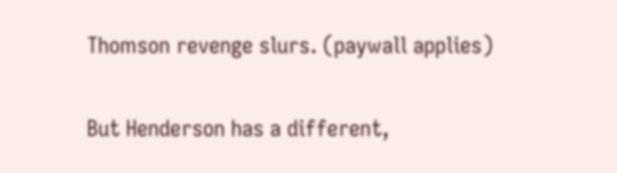Thomson revenge slurs. (paywall applies)

But Henderson has a different,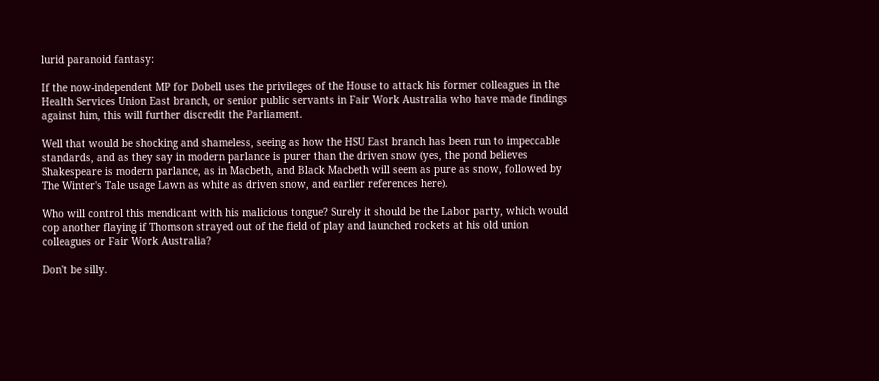lurid paranoid fantasy:

If the now-independent MP for Dobell uses the privileges of the House to attack his former colleagues in the Health Services Union East branch, or senior public servants in Fair Work Australia who have made findings against him, this will further discredit the Parliament.

Well that would be shocking and shameless, seeing as how the HSU East branch has been run to impeccable standards, and as they say in modern parlance is purer than the driven snow (yes, the pond believes Shakespeare is modern parlance, as in Macbeth, and Black Macbeth will seem as pure as snow, followed by The Winter's Tale usage Lawn as white as driven snow, and earlier references here).

Who will control this mendicant with his malicious tongue? Surely it should be the Labor party, which would cop another flaying if Thomson strayed out of the field of play and launched rockets at his old union colleagues or Fair Work Australia?

Don't be silly.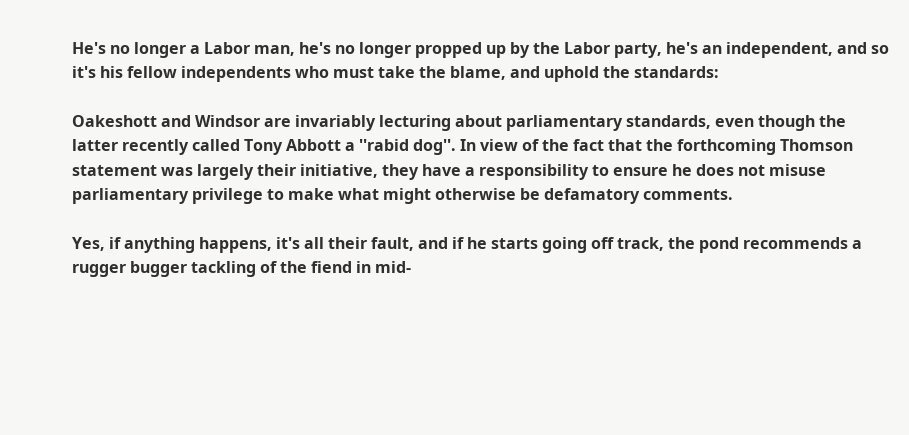He's no longer a Labor man, he's no longer propped up by the Labor party, he's an independent, and so it's his fellow independents who must take the blame, and uphold the standards:

Oakeshott and Windsor are invariably lecturing about parliamentary standards, even though the latter recently called Tony Abbott a ''rabid dog''. In view of the fact that the forthcoming Thomson statement was largely their initiative, they have a responsibility to ensure he does not misuse parliamentary privilege to make what might otherwise be defamatory comments.

Yes, if anything happens, it's all their fault, and if he starts going off track, the pond recommends a rugger bugger tackling of the fiend in mid-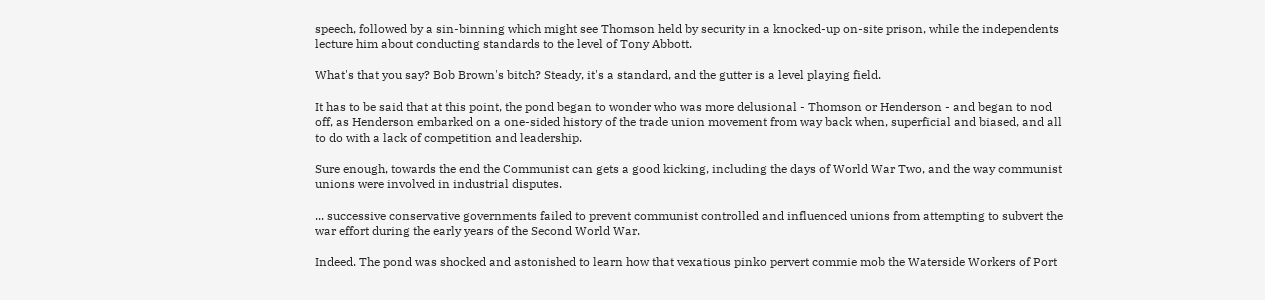speech, followed by a sin-binning which might see Thomson held by security in a knocked-up on-site prison, while the independents lecture him about conducting standards to the level of Tony Abbott.

What's that you say? Bob Brown's bitch? Steady, it's a standard, and the gutter is a level playing field.

It has to be said that at this point, the pond began to wonder who was more delusional - Thomson or Henderson - and began to nod off, as Henderson embarked on a one-sided history of the trade union movement from way back when, superficial and biased, and all to do with a lack of competition and leadership.

Sure enough, towards the end the Communist can gets a good kicking, including the days of World War Two, and the way communist unions were involved in industrial disputes.

... successive conservative governments failed to prevent communist controlled and influenced unions from attempting to subvert the war effort during the early years of the Second World War.

Indeed. The pond was shocked and astonished to learn how that vexatious pinko pervert commie mob the Waterside Workers of Port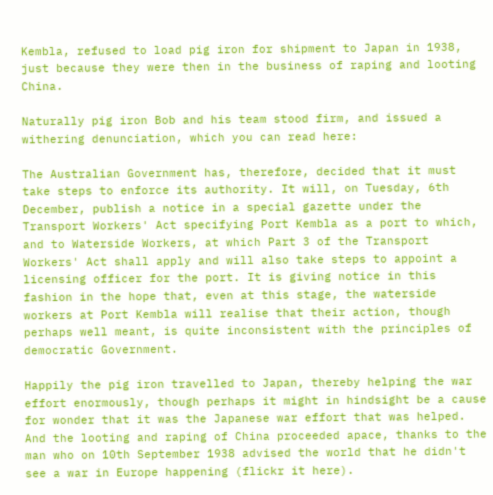Kembla, refused to load pig iron for shipment to Japan in 1938, just because they were then in the business of raping and looting China.

Naturally pig iron Bob and his team stood firm, and issued a withering denunciation, which you can read here:

The Australian Government has, therefore, decided that it must take steps to enforce its authority. It will, on Tuesday, 6th December, publish a notice in a special gazette under the Transport Workers' Act specifying Port Kembla as a port to which, and to Waterside Workers, at which Part 3 of the Transport Workers' Act shall apply and will also take steps to appoint a licensing officer for the port. It is giving notice in this fashion in the hope that, even at this stage, the waterside workers at Port Kembla will realise that their action, though perhaps well meant, is quite inconsistent with the principles of democratic Government.

Happily the pig iron travelled to Japan, thereby helping the war effort enormously, though perhaps it might in hindsight be a cause for wonder that it was the Japanese war effort that was helped. And the looting and raping of China proceeded apace, thanks to the man who on 10th September 1938 advised the world that he didn't see a war in Europe happening (flickr it here).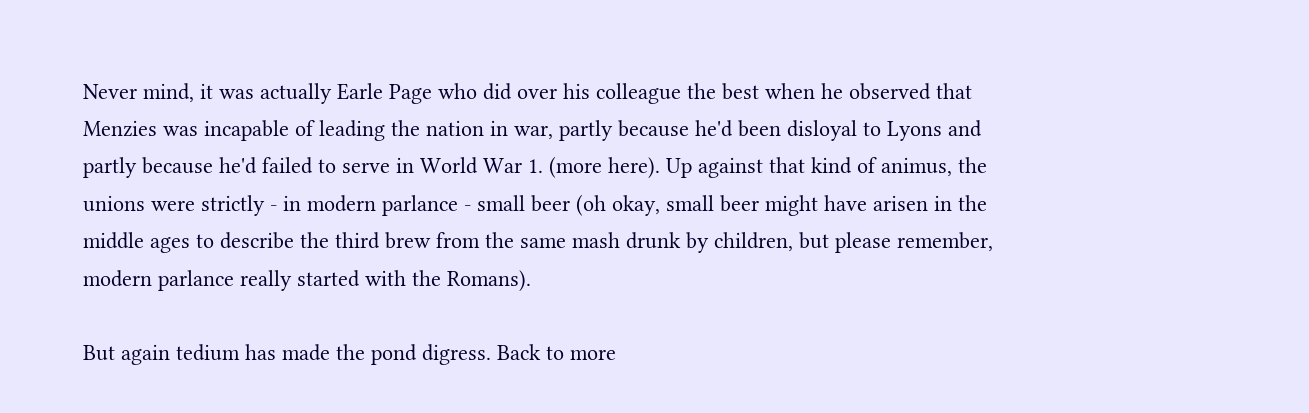Never mind, it was actually Earle Page who did over his colleague the best when he observed that Menzies was incapable of leading the nation in war, partly because he'd been disloyal to Lyons and partly because he'd failed to serve in World War 1. (more here). Up against that kind of animus, the unions were strictly - in modern parlance - small beer (oh okay, small beer might have arisen in the middle ages to describe the third brew from the same mash drunk by children, but please remember, modern parlance really started with the Romans).

But again tedium has made the pond digress. Back to more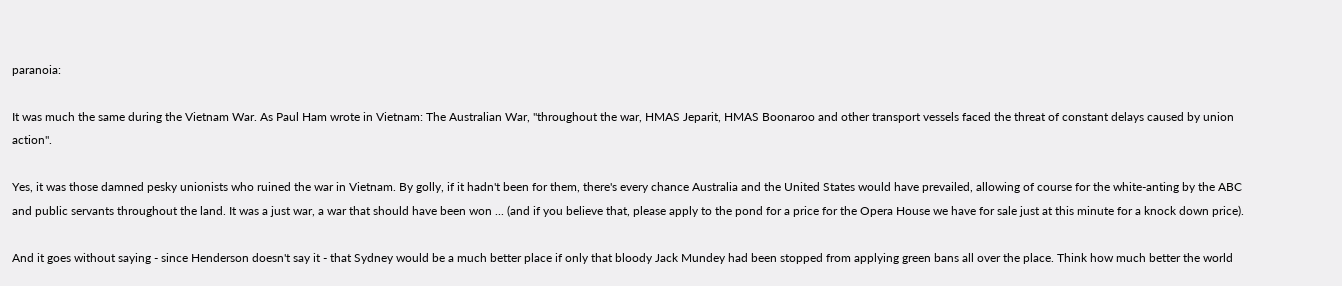paranoia:

It was much the same during the Vietnam War. As Paul Ham wrote in Vietnam: The Australian War, ''throughout the war, HMAS Jeparit, HMAS Boonaroo and other transport vessels faced the threat of constant delays caused by union action''.

Yes, it was those damned pesky unionists who ruined the war in Vietnam. By golly, if it hadn't been for them, there's every chance Australia and the United States would have prevailed, allowing of course for the white-anting by the ABC and public servants throughout the land. It was a just war, a war that should have been won ... (and if you believe that, please apply to the pond for a price for the Opera House we have for sale just at this minute for a knock down price).

And it goes without saying - since Henderson doesn't say it - that Sydney would be a much better place if only that bloody Jack Mundey had been stopped from applying green bans all over the place. Think how much better the world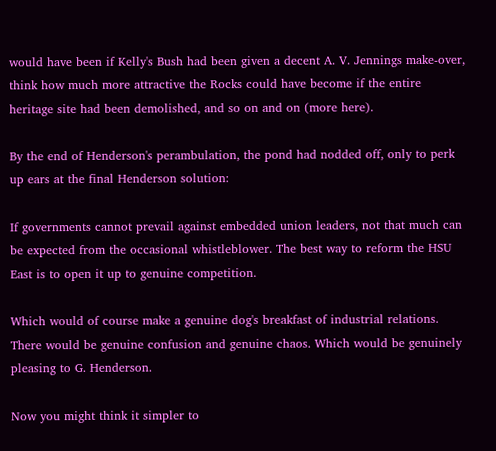would have been if Kelly's Bush had been given a decent A. V. Jennings make-over, think how much more attractive the Rocks could have become if the entire heritage site had been demolished, and so on and on (more here).

By the end of Henderson's perambulation, the pond had nodded off, only to perk up ears at the final Henderson solution:

If governments cannot prevail against embedded union leaders, not that much can be expected from the occasional whistleblower. The best way to reform the HSU East is to open it up to genuine competition.

Which would of course make a genuine dog's breakfast of industrial relations. There would be genuine confusion and genuine chaos. Which would be genuinely pleasing to G. Henderson.

Now you might think it simpler to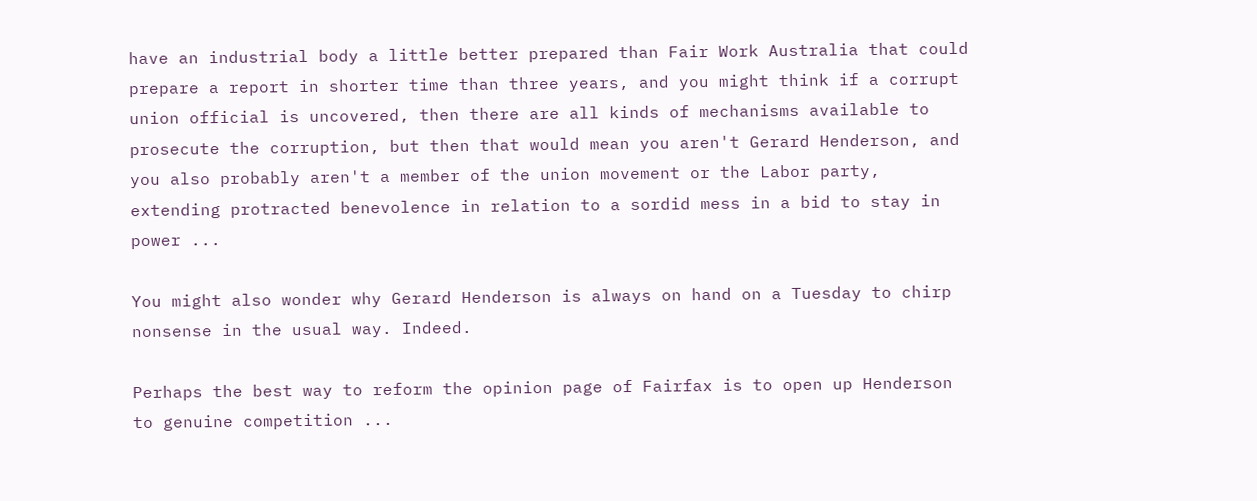have an industrial body a little better prepared than Fair Work Australia that could prepare a report in shorter time than three years, and you might think if a corrupt union official is uncovered, then there are all kinds of mechanisms available to prosecute the corruption, but then that would mean you aren't Gerard Henderson, and you also probably aren't a member of the union movement or the Labor party, extending protracted benevolence in relation to a sordid mess in a bid to stay in power ...

You might also wonder why Gerard Henderson is always on hand on a Tuesday to chirp nonsense in the usual way. Indeed.

Perhaps the best way to reform the opinion page of Fairfax is to open up Henderson to genuine competition ...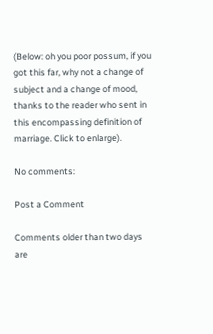(Below: oh you poor possum, if you got this far, why not a change of subject and a change of mood, thanks to the reader who sent in this encompassing definition of marriage. Click to enlarge).

No comments:

Post a Comment

Comments older than two days are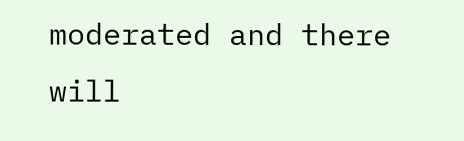moderated and there will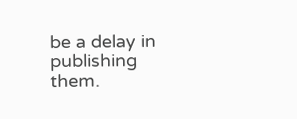be a delay in publishing them.